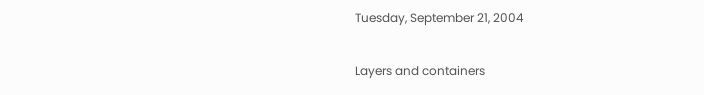Tuesday, September 21, 2004

Layers and containers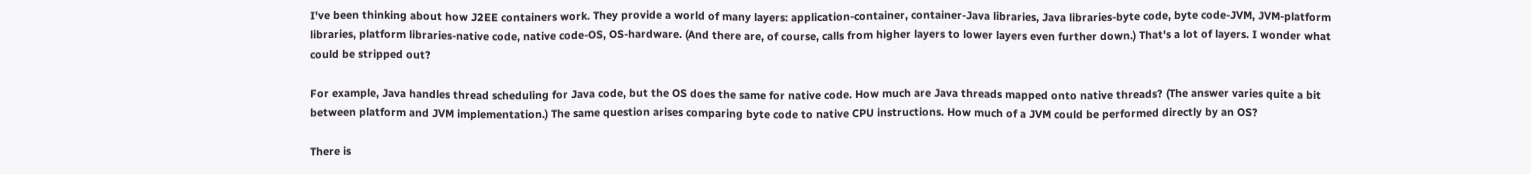I've been thinking about how J2EE containers work. They provide a world of many layers: application-container, container-Java libraries, Java libraries-byte code, byte code-JVM, JVM-platform libraries, platform libraries-native code, native code-OS, OS-hardware. (And there are, of course, calls from higher layers to lower layers even further down.) That's a lot of layers. I wonder what could be stripped out?

For example, Java handles thread scheduling for Java code, but the OS does the same for native code. How much are Java threads mapped onto native threads? (The answer varies quite a bit between platform and JVM implementation.) The same question arises comparing byte code to native CPU instructions. How much of a JVM could be performed directly by an OS?

There is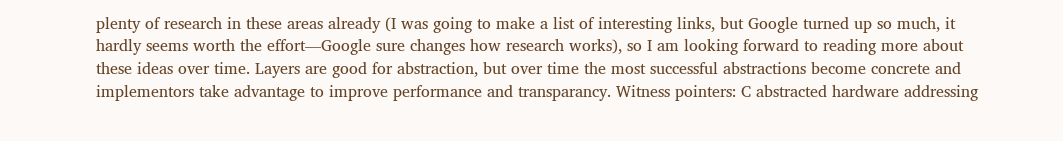plenty of research in these areas already (I was going to make a list of interesting links, but Google turned up so much, it hardly seems worth the effort—Google sure changes how research works), so I am looking forward to reading more about these ideas over time. Layers are good for abstraction, but over time the most successful abstractions become concrete and implementors take advantage to improve performance and transparancy. Witness pointers: C abstracted hardware addressing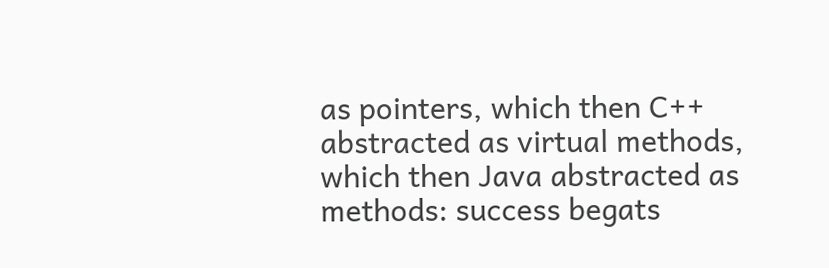as pointers, which then C++ abstracted as virtual methods, which then Java abstracted as methods: success begats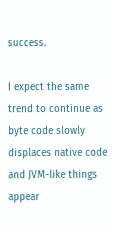success.

I expect the same trend to continue as byte code slowly displaces native code and JVM-like things appear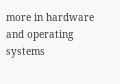more in hardware and operating systems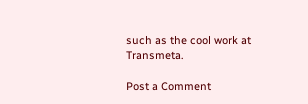such as the cool work at Transmeta.

Post a Comment